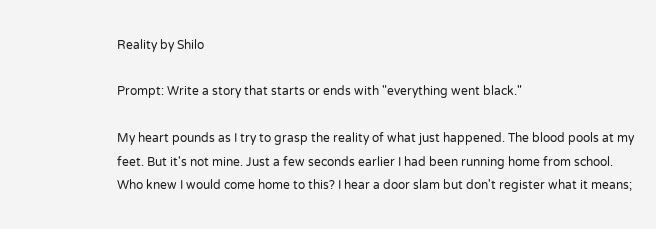Reality by Shilo

Prompt: Write a story that starts or ends with "everything went black."

My heart pounds as I try to grasp the reality of what just happened. The blood pools at my feet. But it's not mine. Just a few seconds earlier I had been running home from school. Who knew I would come home to this? I hear a door slam but don't register what it means;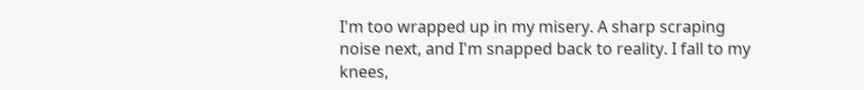I'm too wrapped up in my misery. A sharp scraping noise next, and I'm snapped back to reality. I fall to my knees,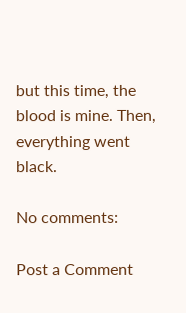but this time, the blood is mine. Then, everything went black.

No comments:

Post a Comment